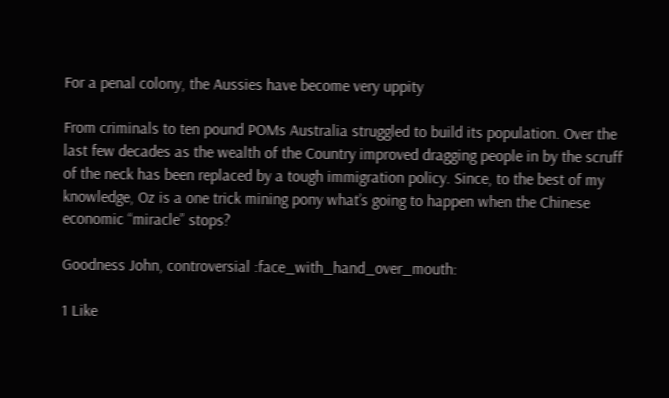For a penal colony, the Aussies have become very uppity

From criminals to ten pound POMs Australia struggled to build its population. Over the last few decades as the wealth of the Country improved dragging people in by the scruff of the neck has been replaced by a tough immigration policy. Since, to the best of my knowledge, Oz is a one trick mining pony what’s going to happen when the Chinese economic “miracle” stops?

Goodness John, controversial :face_with_hand_over_mouth:

1 Like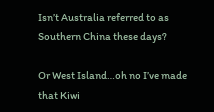Isn’t Australia referred to as Southern China these days?

Or West Island…oh no I’ve made that Kiwi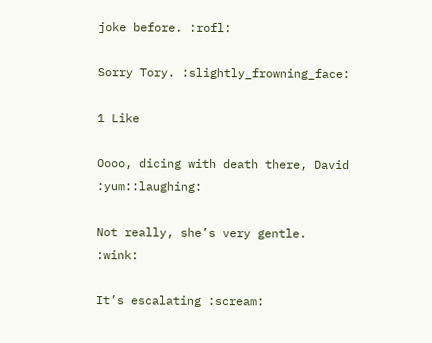joke before. :rofl:

Sorry Tory. :slightly_frowning_face:

1 Like

Oooo, dicing with death there, David :yum::laughing:

Not really, she’s very gentle. :wink:

It’s escalating :scream: